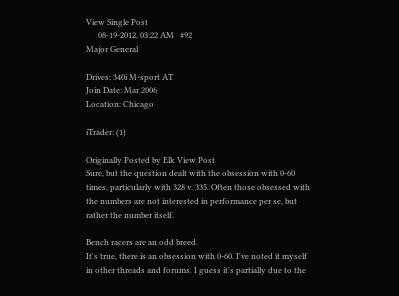View Single Post
      08-19-2012, 03:22 AM   #92
Major General

Drives: 340i M-sport AT
Join Date: Mar 2006
Location: Chicago

iTrader: (1)

Originally Posted by Elk View Post
Sure, but the question dealt with the obsession with 0-60 times, particularly with 328 v. 335. Often those obsessed with the numbers are not interested in performance per se, but rather the number itself.

Bench racers are an odd breed.
It's true, there is an obsession with 0-60. I've noted it myself in other threads and forums. I guess it's partially due to the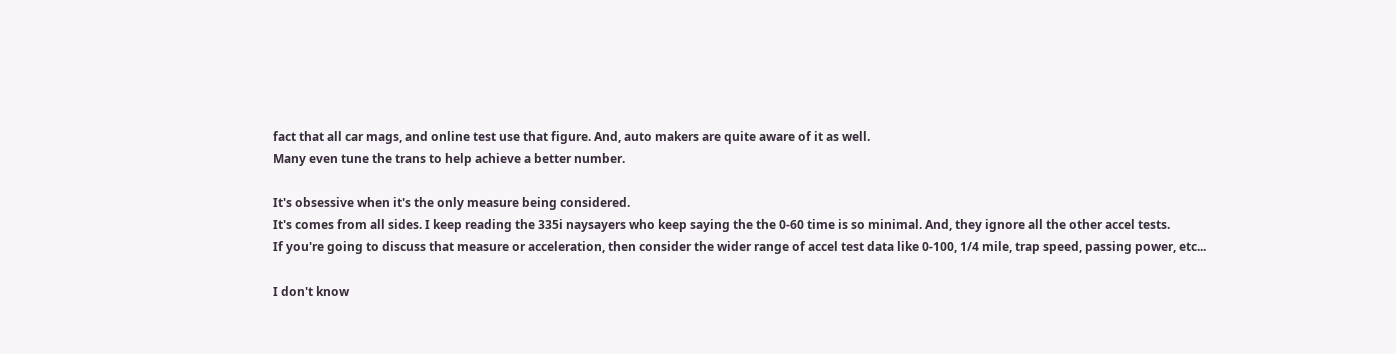fact that all car mags, and online test use that figure. And, auto makers are quite aware of it as well.
Many even tune the trans to help achieve a better number.

It's obsessive when it's the only measure being considered.
It's comes from all sides. I keep reading the 335i naysayers who keep saying the the 0-60 time is so minimal. And, they ignore all the other accel tests.
If you're going to discuss that measure or acceleration, then consider the wider range of accel test data like 0-100, 1/4 mile, trap speed, passing power, etc...

I don't know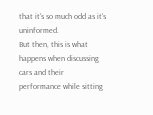that it's so much odd as it's uninformed.
But then, this is what happens when discussing cars and their performance while sitting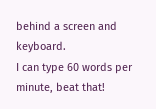behind a screen and keyboard.
I can type 60 words per minute, beat that!